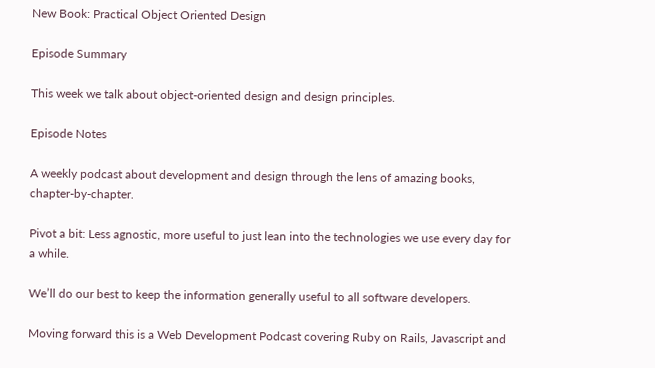New Book: Practical Object Oriented Design

Episode Summary

This week we talk about object-oriented design and design principles.

Episode Notes

A weekly podcast about development and design through the lens of amazing books, chapter-by-chapter.

Pivot a bit: Less agnostic, more useful to just lean into the technologies we use every day for a while.

We’ll do our best to keep the information generally useful to all software developers.

Moving forward this is a Web Development Podcast covering Ruby on Rails, Javascript and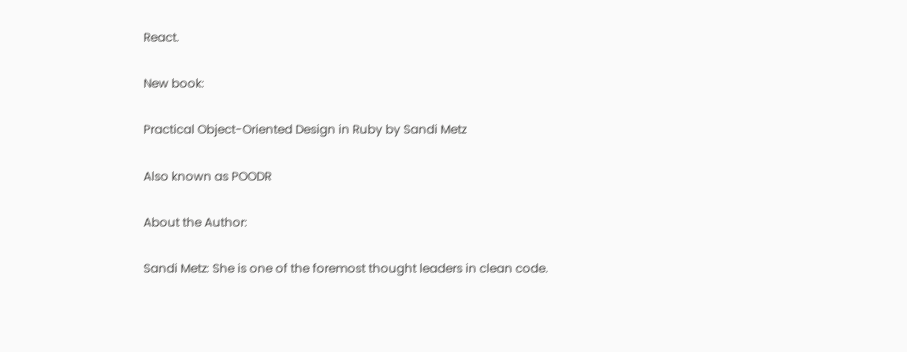React.

New book:

Practical Object-Oriented Design in Ruby by Sandi Metz

Also known as POODR

About the Author:

Sandi Metz: She is one of the foremost thought leaders in clean code.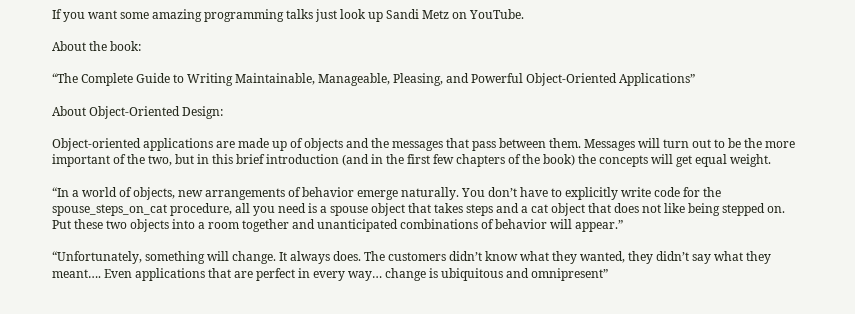If you want some amazing programming talks just look up Sandi Metz on YouTube.

About the book:

“The Complete Guide to Writing Maintainable, Manageable, Pleasing, and Powerful Object-Oriented Applications”

About Object-Oriented Design:

Object-oriented applications are made up of objects and the messages that pass between them. Messages will turn out to be the more important of the two, but in this brief introduction (and in the first few chapters of the book) the concepts will get equal weight.

“In a world of objects, new arrangements of behavior emerge naturally. You don’t have to explicitly write code for the spouse_steps_on_cat procedure, all you need is a spouse object that takes steps and a cat object that does not like being stepped on. Put these two objects into a room together and unanticipated combinations of behavior will appear.”

“Unfortunately, something will change. It always does. The customers didn’t know what they wanted, they didn’t say what they meant…. Even applications that are perfect in every way… change is ubiquitous and omnipresent”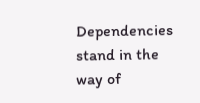Dependencies stand in the way of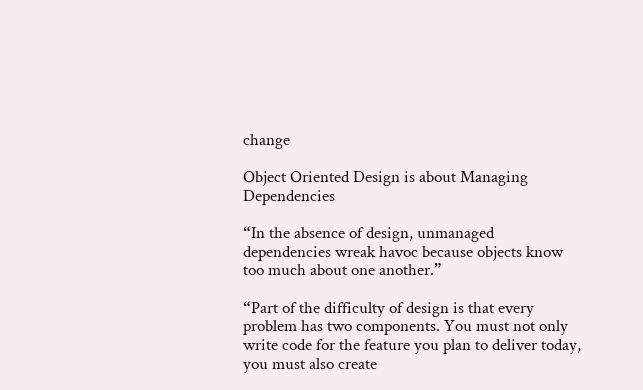change

Object Oriented Design is about Managing Dependencies

“In the absence of design, unmanaged dependencies wreak havoc because objects know too much about one another.”

“Part of the difficulty of design is that every problem has two components. You must not only write code for the feature you plan to deliver today, you must also create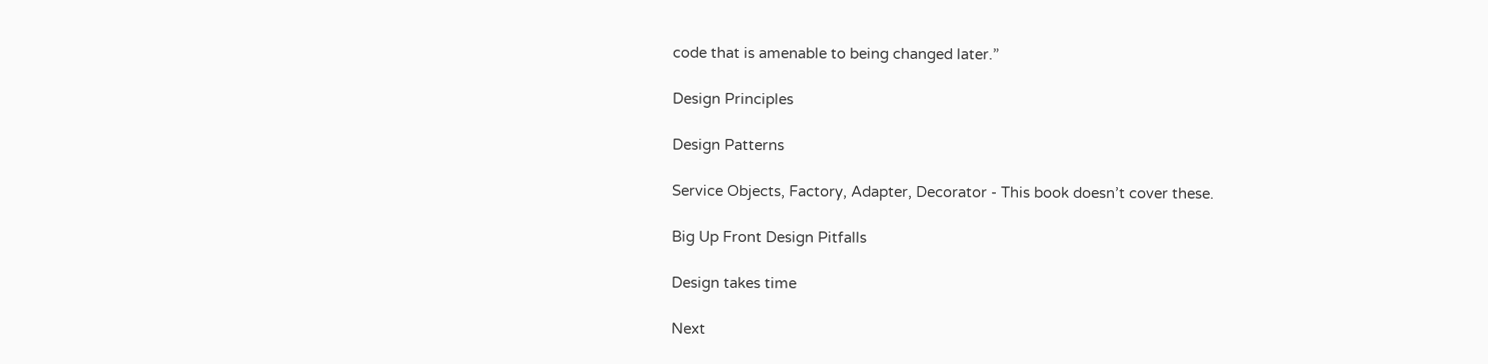code that is amenable to being changed later.”

Design Principles

Design Patterns

Service Objects, Factory, Adapter, Decorator - This book doesn’t cover these.

Big Up Front Design Pitfalls

Design takes time

Next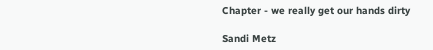Chapter - we really get our hands dirty

Sandi Metz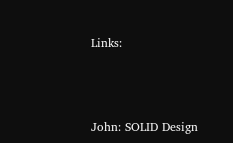Links:



John: SOLID Design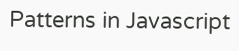Patterns in Javascript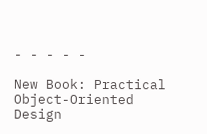- - - - -

New Book: Practical Object-Oriented Design